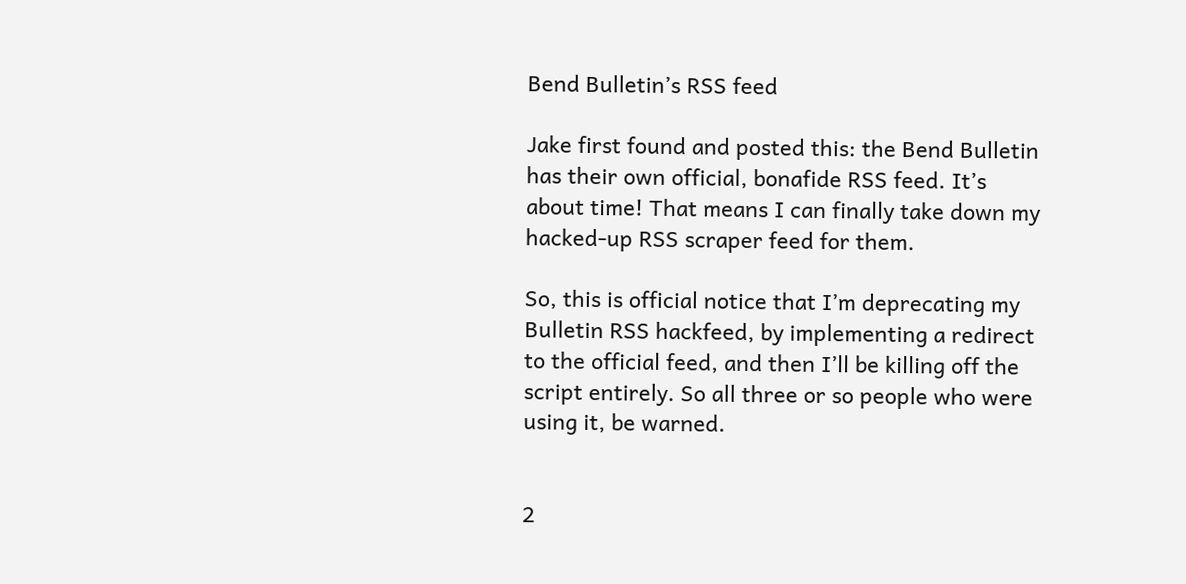Bend Bulletin’s RSS feed

Jake first found and posted this: the Bend Bulletin has their own official, bonafide RSS feed. It’s about time! That means I can finally take down my hacked-up RSS scraper feed for them.

So, this is official notice that I’m deprecating my Bulletin RSS hackfeed, by implementing a redirect to the official feed, and then I’ll be killing off the script entirely. So all three or so people who were using it, be warned.


2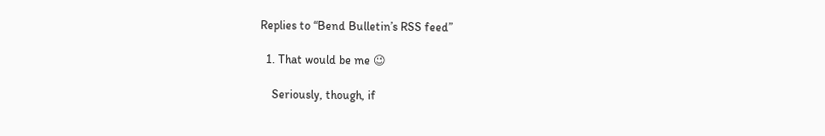Replies to “Bend Bulletin’s RSS feed”

  1. That would be me 😉

    Seriously, though, if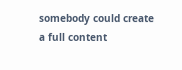somebody could create a full content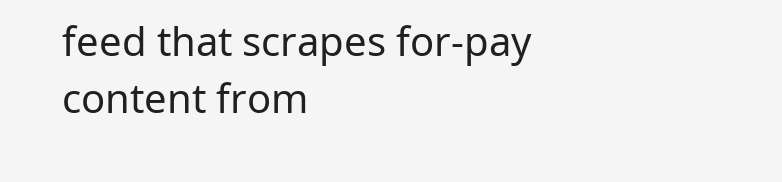feed that scrapes for-pay content from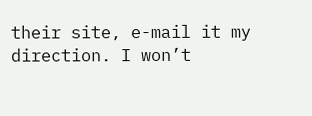their site, e-mail it my direction. I won’t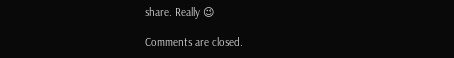share. Really 😉

Comments are closed.